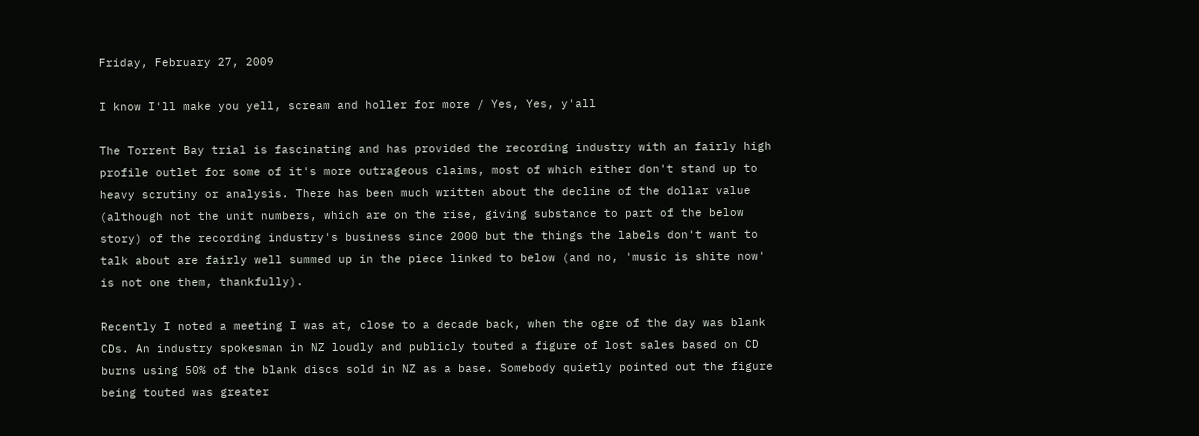Friday, February 27, 2009

I know I'll make you yell, scream and holler for more / Yes, Yes, y'all

The Torrent Bay trial is fascinating and has provided the recording industry with an fairly high profile outlet for some of it's more outrageous claims, most of which either don't stand up to heavy scrutiny or analysis. There has been much written about the decline of the dollar value (although not the unit numbers, which are on the rise, giving substance to part of the below story) of the recording industry's business since 2000 but the things the labels don't want to talk about are fairly well summed up in the piece linked to below (and no, 'music is shite now' is not one them, thankfully).

Recently I noted a meeting I was at, close to a decade back, when the ogre of the day was blank CDs. An industry spokesman in NZ loudly and publicly touted a figure of lost sales based on CD burns using 50% of the blank discs sold in NZ as a base. Somebody quietly pointed out the figure being touted was greater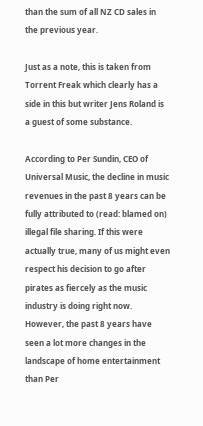than the sum of all NZ CD sales in the previous year.

Just as a note, this is taken from Torrent Freak which clearly has a side in this but writer Jens Roland is a guest of some substance.

According to Per Sundin, CEO of Universal Music, the decline in music revenues in the past 8 years can be fully attributed to (read: blamed on) illegal file sharing. If this were actually true, many of us might even respect his decision to go after pirates as fiercely as the music industry is doing right now. However, the past 8 years have seen a lot more changes in the landscape of home entertainment than Per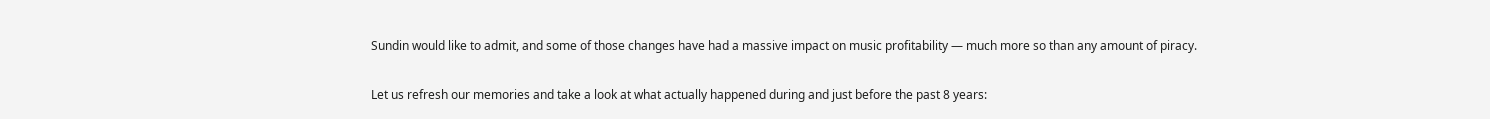Sundin would like to admit, and some of those changes have had a massive impact on music profitability — much more so than any amount of piracy.

Let us refresh our memories and take a look at what actually happened during and just before the past 8 years: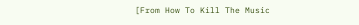[From How To Kill The Music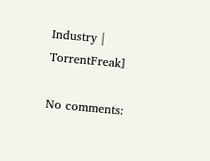Industry | TorrentFreak]

No comments: